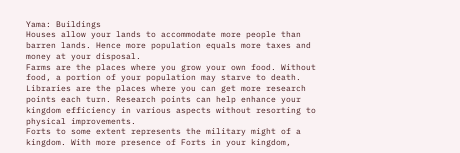Yama: Buildings
Houses allow your lands to accommodate more people than barren lands. Hence more population equals more taxes and money at your disposal.
Farms are the places where you grow your own food. Without food, a portion of your population may starve to death.
Libraries are the places where you can get more research points each turn. Research points can help enhance your kingdom efficiency in various aspects without resorting to physical improvements.
Forts to some extent represents the military might of a kingdom. With more presence of Forts in your kingdom,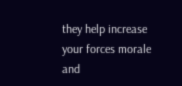they help increase your forces morale and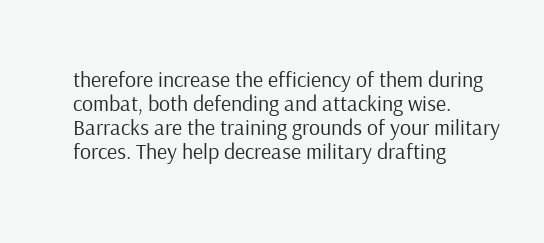therefore increase the efficiency of them during combat, both defending and attacking wise.
Barracks are the training grounds of your military forces. They help decrease military drafting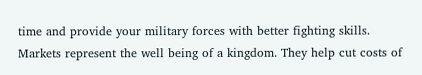time and provide your military forces with better fighting skills.
Markets represent the well being of a kingdom. They help cut costs of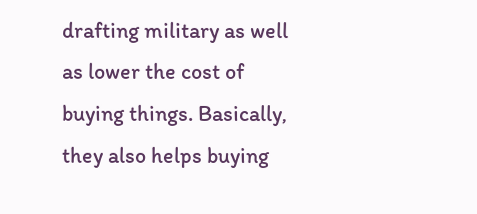drafting military as well as lower the cost of buying things. Basically, they also helps buying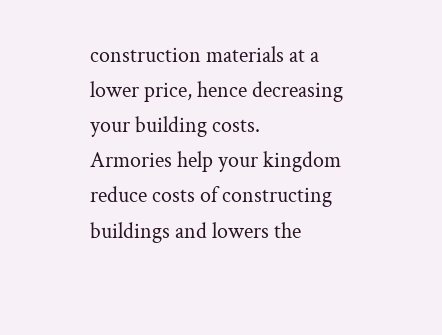construction materials at a lower price, hence decreasing your building costs.
Armories help your kingdom reduce costs of constructing buildings and lowers the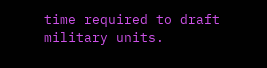time required to draft military units.